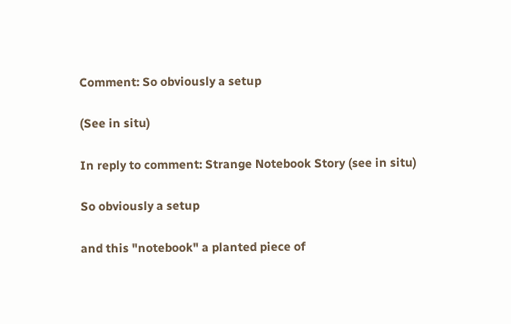Comment: So obviously a setup

(See in situ)

In reply to comment: Strange Notebook Story (see in situ)

So obviously a setup

and this "notebook" a planted piece of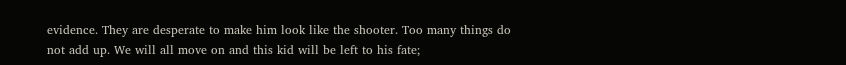evidence. They are desperate to make him look like the shooter. Too many things do not add up. We will all move on and this kid will be left to his fate;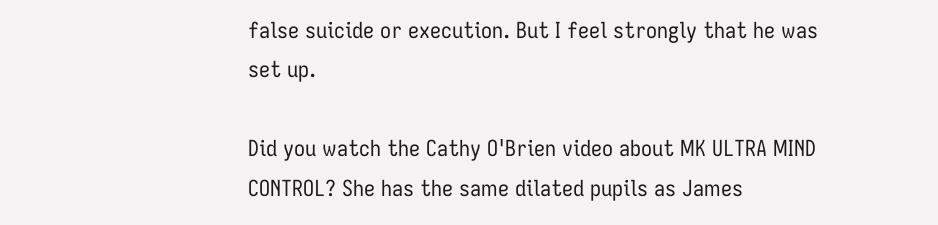false suicide or execution. But I feel strongly that he was set up.

Did you watch the Cathy O'Brien video about MK ULTRA MIND CONTROL? She has the same dilated pupils as James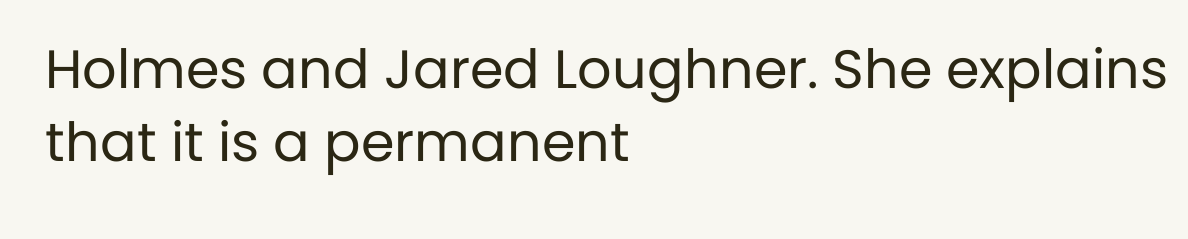Holmes and Jared Loughner. She explains that it is a permanent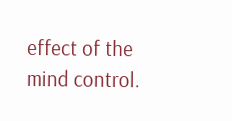effect of the mind control.